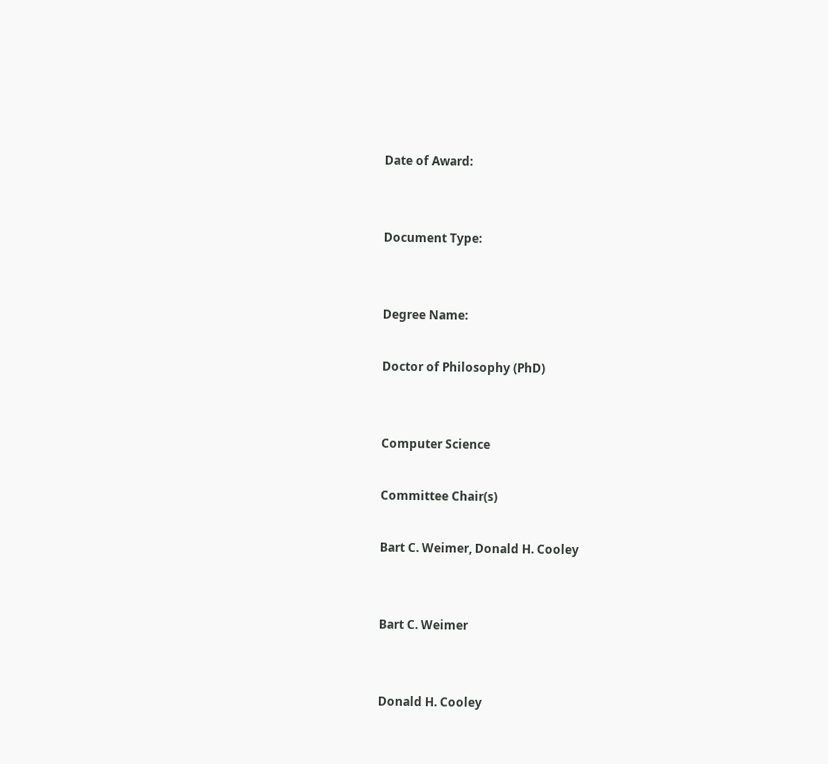Date of Award:


Document Type:


Degree Name:

Doctor of Philosophy (PhD)


Computer Science

Committee Chair(s)

Bart C. Weimer, Donald H. Cooley


Bart C. Weimer


Donald H. Cooley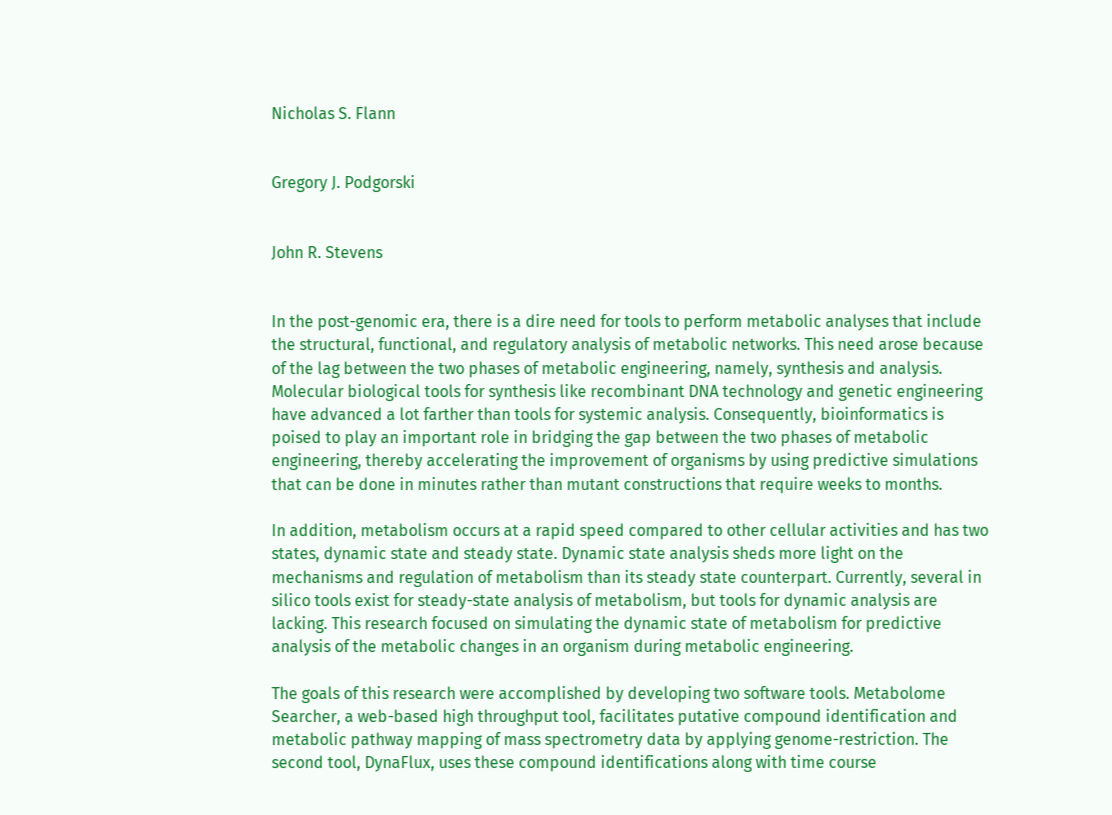Nicholas S. Flann


Gregory J. Podgorski


John R. Stevens


In the post-genomic era, there is a dire need for tools to perform metabolic analyses that include the structural, functional, and regulatory analysis of metabolic networks. This need arose because of the lag between the two phases of metabolic engineering, namely, synthesis and analysis. Molecular biological tools for synthesis like recombinant DNA technology and genetic engineering have advanced a lot farther than tools for systemic analysis. Consequently, bioinformatics is poised to play an important role in bridging the gap between the two phases of metabolic engineering, thereby accelerating the improvement of organisms by using predictive simulations that can be done in minutes rather than mutant constructions that require weeks to months.

In addition, metabolism occurs at a rapid speed compared to other cellular activities and has two states, dynamic state and steady state. Dynamic state analysis sheds more light on the mechanisms and regulation of metabolism than its steady state counterpart. Currently, several in silico tools exist for steady-state analysis of metabolism, but tools for dynamic analysis are lacking. This research focused on simulating the dynamic state of metabolism for predictive analysis of the metabolic changes in an organism during metabolic engineering.

The goals of this research were accomplished by developing two software tools. Metabolome Searcher, a web-based high throughput tool, facilitates putative compound identification and metabolic pathway mapping of mass spectrometry data by applying genome-restriction. The second tool, DynaFlux, uses these compound identifications along with time course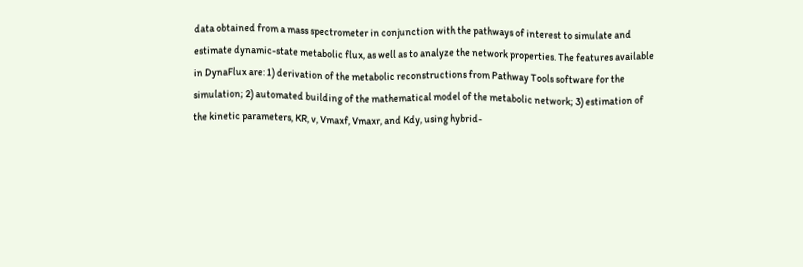data obtained from a mass spectrometer in conjunction with the pathways of interest to simulate and estimate dynamic-state metabolic flux, as well as to analyze the network properties. The features available in DynaFlux are: 1) derivation of the metabolic reconstructions from Pathway Tools software for the simulation; 2) automated building of the mathematical model of the metabolic network; 3) estimation of the kinetic parameters, KR, v, Vmaxf, Vmaxr, and Kdy, using hybrid-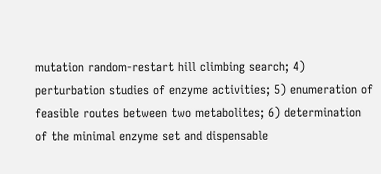mutation random-restart hill climbing search; 4) perturbation studies of enzyme activities; 5) enumeration of feasible routes between two metabolites; 6) determination of the minimal enzyme set and dispensable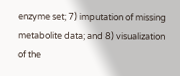enzyme set; 7) imputation of missing metabolite data; and 8) visualization of the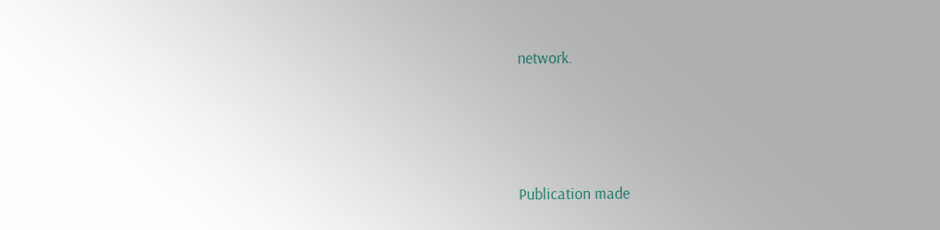network.




Publication made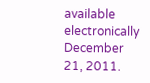available electronically December 21, 2011.